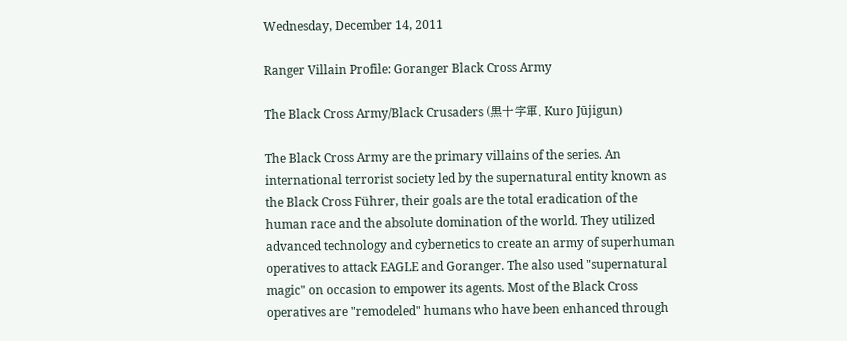Wednesday, December 14, 2011

Ranger Villain Profile: Goranger Black Cross Army

The Black Cross Army/Black Crusaders (黒十字軍, Kuro Jūjigun)

The Black Cross Army are the primary villains of the series. An international terrorist society led by the supernatural entity known as the Black Cross Führer, their goals are the total eradication of the human race and the absolute domination of the world. They utilized advanced technology and cybernetics to create an army of superhuman operatives to attack EAGLE and Goranger. The also used "supernatural magic" on occasion to empower its agents. Most of the Black Cross operatives are "remodeled" humans who have been enhanced through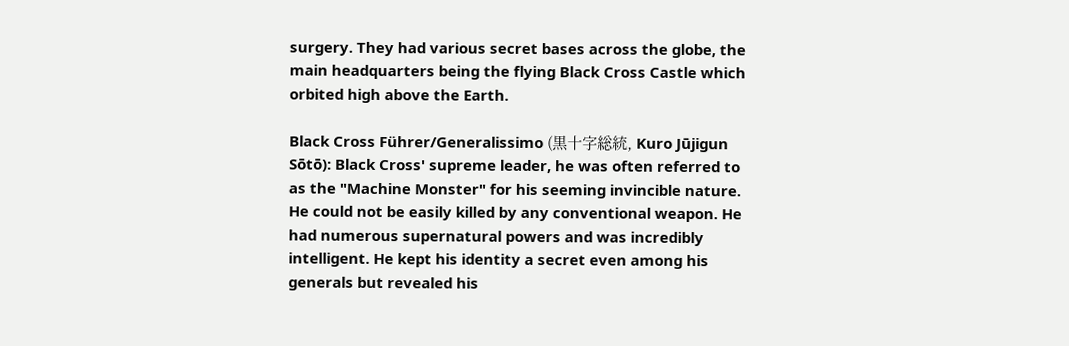surgery. They had various secret bases across the globe, the main headquarters being the flying Black Cross Castle which orbited high above the Earth.

Black Cross Führer/Generalissimo (黒十字総統, Kuro Jūjigun Sōtō): Black Cross' supreme leader, he was often referred to as the "Machine Monster" for his seeming invincible nature. He could not be easily killed by any conventional weapon. He had numerous supernatural powers and was incredibly intelligent. He kept his identity a secret even among his generals but revealed his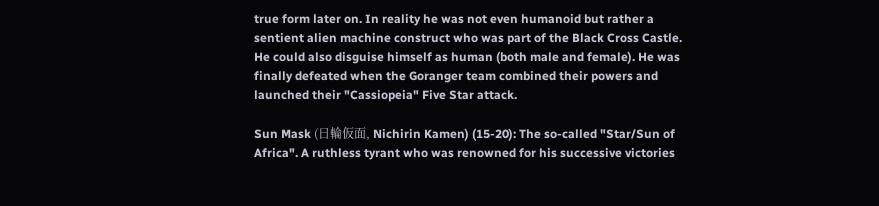true form later on. In reality he was not even humanoid but rather a sentient alien machine construct who was part of the Black Cross Castle. He could also disguise himself as human (both male and female). He was finally defeated when the Goranger team combined their powers and launched their "Cassiopeia" Five Star attack.

Sun Mask (日輪仮面, Nichirin Kamen) (15-20): The so-called "Star/Sun of Africa". A ruthless tyrant who was renowned for his successive victories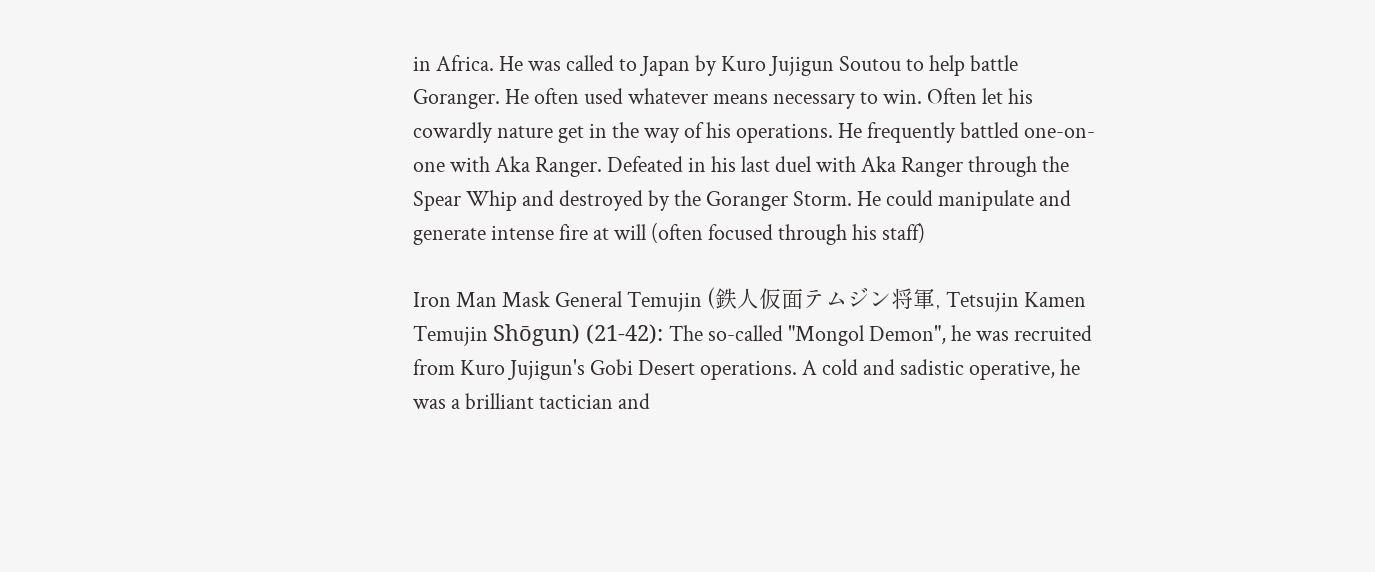in Africa. He was called to Japan by Kuro Jujigun Soutou to help battle Goranger. He often used whatever means necessary to win. Often let his cowardly nature get in the way of his operations. He frequently battled one-on-one with Aka Ranger. Defeated in his last duel with Aka Ranger through the Spear Whip and destroyed by the Goranger Storm. He could manipulate and generate intense fire at will (often focused through his staff)

Iron Man Mask General Temujin (鉄人仮面テムジン将軍, Tetsujin Kamen Temujin Shōgun) (21-42): The so-called "Mongol Demon", he was recruited from Kuro Jujigun's Gobi Desert operations. A cold and sadistic operative, he was a brilliant tactician and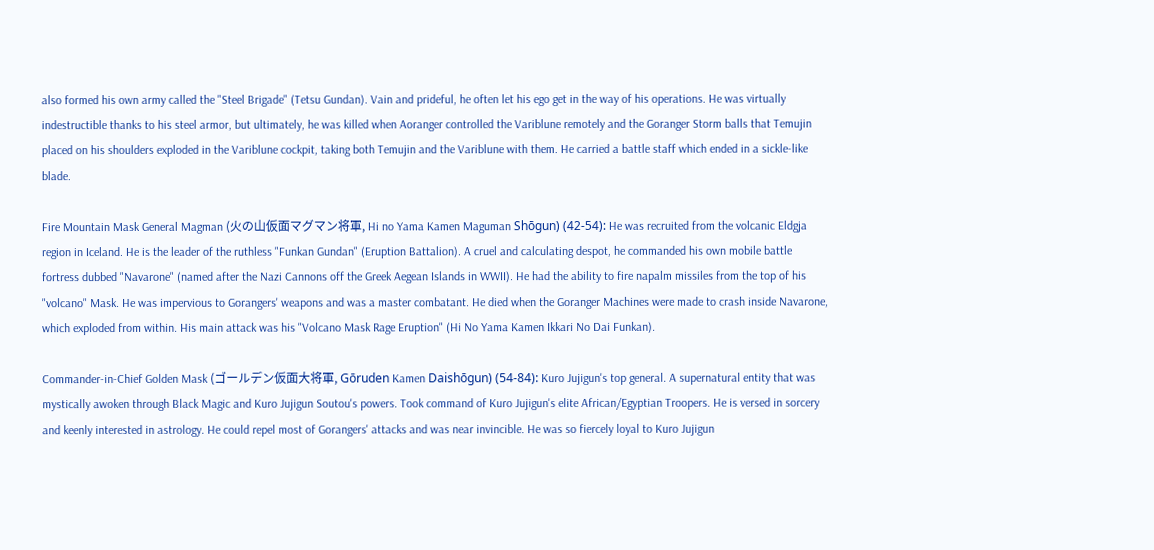also formed his own army called the "Steel Brigade" (Tetsu Gundan). Vain and prideful, he often let his ego get in the way of his operations. He was virtually indestructible thanks to his steel armor, but ultimately, he was killed when Aoranger controlled the Variblune remotely and the Goranger Storm balls that Temujin placed on his shoulders exploded in the Variblune cockpit, taking both Temujin and the Variblune with them. He carried a battle staff which ended in a sickle-like blade.

Fire Mountain Mask General Magman (火の山仮面マグマン将軍, Hi no Yama Kamen Maguman Shōgun) (42-54): He was recruited from the volcanic Eldgja region in Iceland. He is the leader of the ruthless "Funkan Gundan" (Eruption Battalion). A cruel and calculating despot, he commanded his own mobile battle fortress dubbed "Navarone" (named after the Nazi Cannons off the Greek Aegean Islands in WWII). He had the ability to fire napalm missiles from the top of his "volcano" Mask. He was impervious to Gorangers' weapons and was a master combatant. He died when the Goranger Machines were made to crash inside Navarone, which exploded from within. His main attack was his "Volcano Mask Rage Eruption" (Hi No Yama Kamen Ikkari No Dai Funkan).

Commander-in-Chief Golden Mask (ゴールデン仮面大将軍, Gōruden Kamen Daishōgun) (54-84): Kuro Jujigun's top general. A supernatural entity that was mystically awoken through Black Magic and Kuro Jujigun Soutou's powers. Took command of Kuro Jujigun's elite African/Egyptian Troopers. He is versed in sorcery and keenly interested in astrology. He could repel most of Gorangers' attacks and was near invincible. He was so fiercely loyal to Kuro Jujigun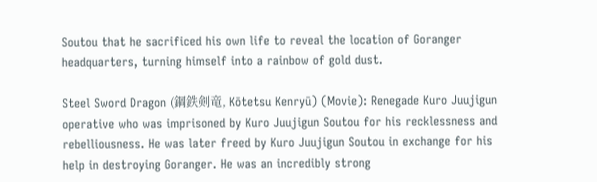Soutou that he sacrificed his own life to reveal the location of Goranger headquarters, turning himself into a rainbow of gold dust.

Steel Sword Dragon (鋼鉄剣竜, Kōtetsu Kenryū) (Movie): Renegade Kuro Juujigun operative who was imprisoned by Kuro Juujigun Soutou for his recklessness and rebelliousness. He was later freed by Kuro Juujigun Soutou in exchange for his help in destroying Goranger. He was an incredibly strong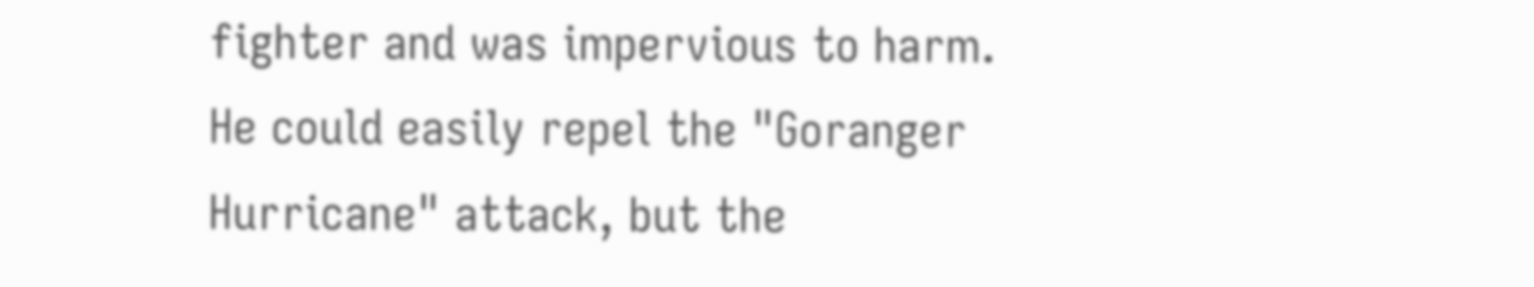fighter and was impervious to harm. He could easily repel the "Goranger Hurricane" attack, but the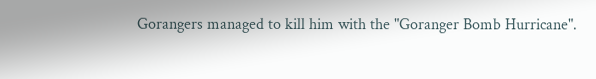Gorangers managed to kill him with the "Goranger Bomb Hurricane".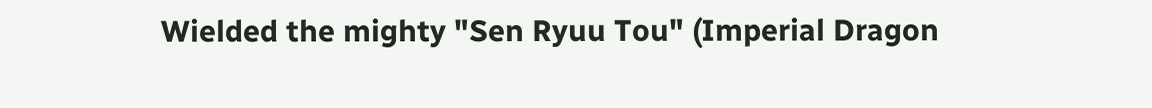Wielded the mighty "Sen Ryuu Tou" (Imperial Dragon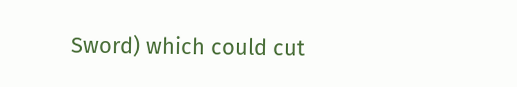Sword) which could cut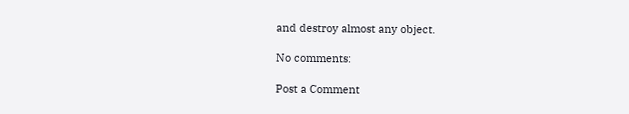and destroy almost any object.

No comments:

Post a Comment